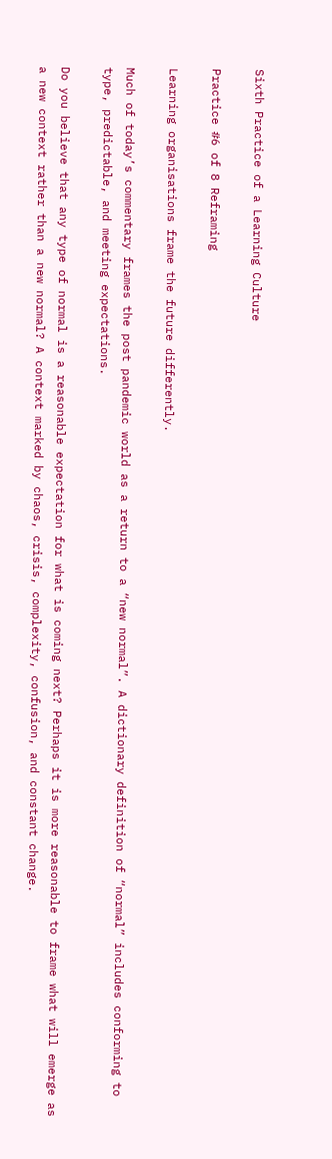Sixth Practice of a Learning Culture

Practice #6 of 8 Reframing

Learning organisations frame the future differently.

Much of today’s commentary frames the post pandemic world as a return to a “new normal”. A dictionary definition of “normal” includes conforming to type, predictable, and meeting expectations.

Do you believe that any type of normal is a reasonable expectation for what is coming next? Perhaps it is more reasonable to frame what will emerge as a new context rather than a new normal? A context marked by chaos, crisis, complexity, confusion, and constant change.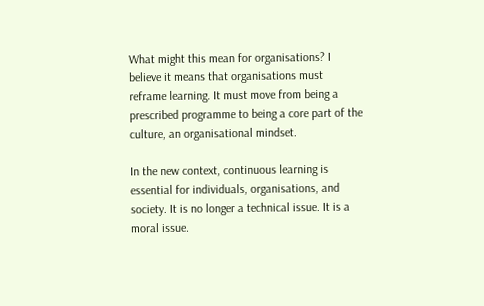What might this mean for organisations? I believe it means that organisations must reframe learning. It must move from being a prescribed programme to being a core part of the culture, an organisational mindset.

In the new context, continuous learning is essential for individuals, organisations, and society. It is no longer a technical issue. It is a moral issue.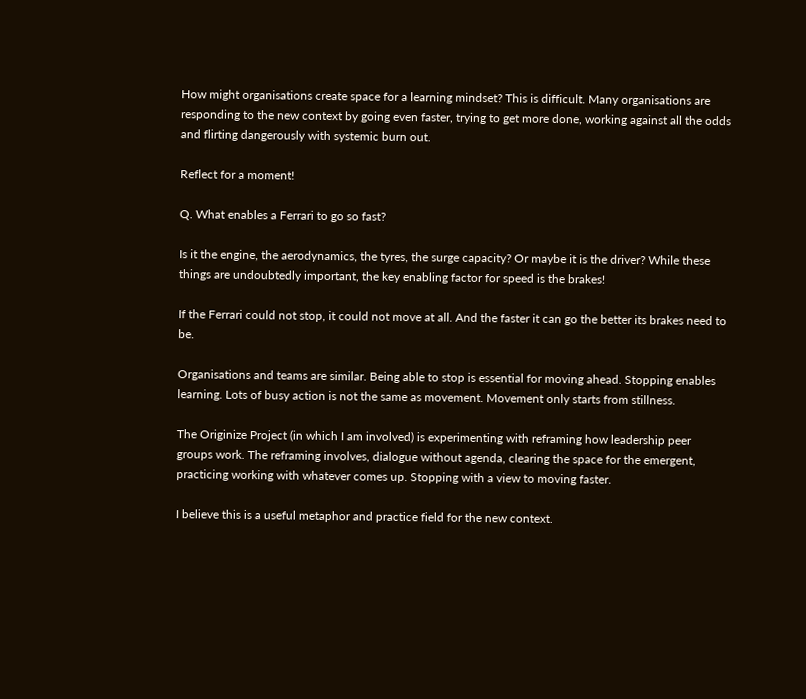How might organisations create space for a learning mindset? This is difficult. Many organisations are responding to the new context by going even faster, trying to get more done, working against all the odds and flirting dangerously with systemic burn out.

Reflect for a moment!

Q. What enables a Ferrari to go so fast?

Is it the engine, the aerodynamics, the tyres, the surge capacity? Or maybe it is the driver? While these things are undoubtedly important, the key enabling factor for speed is the brakes!

If the Ferrari could not stop, it could not move at all. And the faster it can go the better its brakes need to be.

Organisations and teams are similar. Being able to stop is essential for moving ahead. Stopping enables learning. Lots of busy action is not the same as movement. Movement only starts from stillness.

The Originize Project (in which I am involved) is experimenting with reframing how leadership peer groups work. The reframing involves, dialogue without agenda, clearing the space for the emergent, practicing working with whatever comes up. Stopping with a view to moving faster.

I believe this is a useful metaphor and practice field for the new context.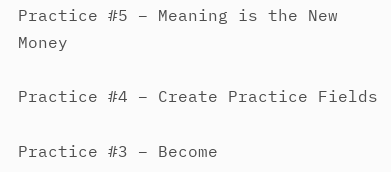Practice #5 – Meaning is the New Money

Practice #4 – Create Practice Fields

Practice #3 – Become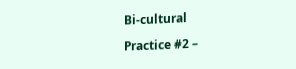Bi-cultural

Practice #2 –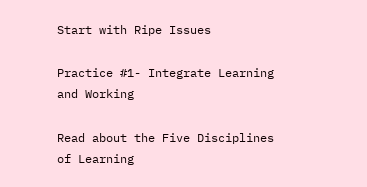Start with Ripe Issues

Practice #1- Integrate Learning and Working

Read about the Five Disciplines of Learning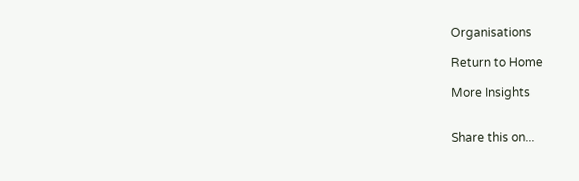Organisations

Return to Home

More Insights


Share this on...